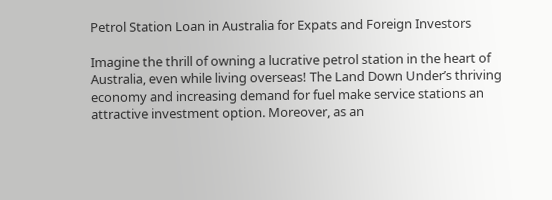Petrol Station Loan in Australia for Expats and Foreign Investors

Imagine the thrill of owning a lucrative petrol station in the heart of Australia, even while living overseas! The Land Down Under’s thriving economy and increasing demand for fuel make service stations an attractive investment option. Moreover, as an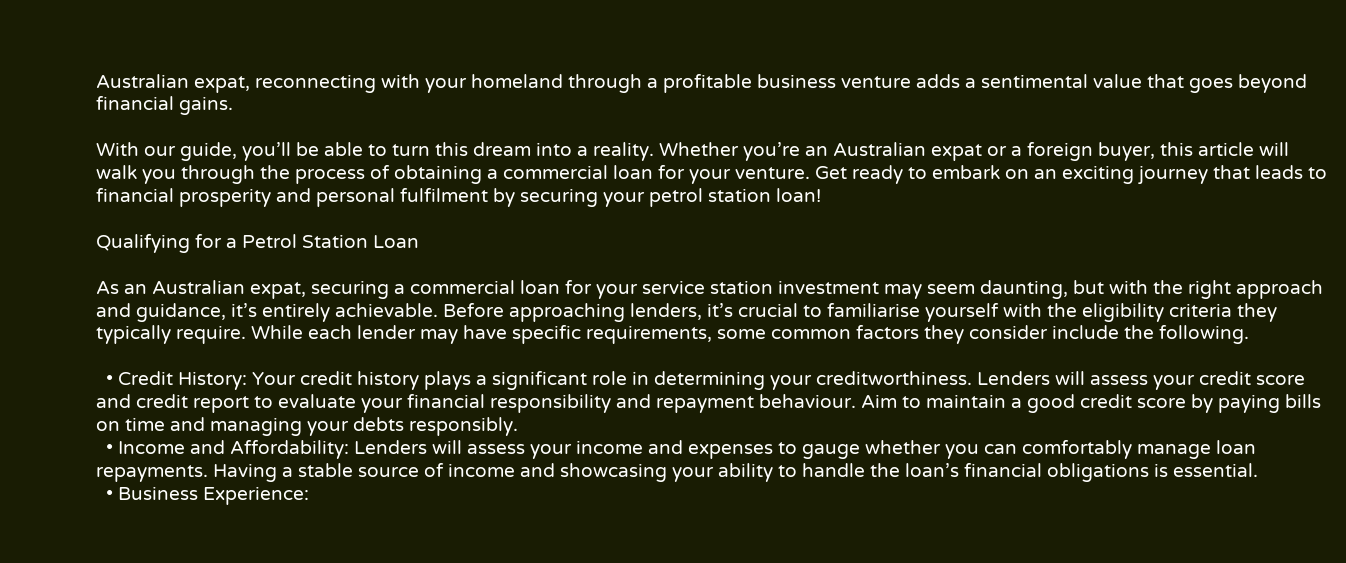Australian expat, reconnecting with your homeland through a profitable business venture adds a sentimental value that goes beyond financial gains.

With our guide, you’ll be able to turn this dream into a reality. Whether you’re an Australian expat or a foreign buyer, this article will walk you through the process of obtaining a commercial loan for your venture. Get ready to embark on an exciting journey that leads to financial prosperity and personal fulfilment by securing your petrol station loan!

Qualifying for a Petrol Station Loan

As an Australian expat, securing a commercial loan for your service station investment may seem daunting, but with the right approach and guidance, it’s entirely achievable. Before approaching lenders, it’s crucial to familiarise yourself with the eligibility criteria they typically require. While each lender may have specific requirements, some common factors they consider include the following.

  • Credit History: Your credit history plays a significant role in determining your creditworthiness. Lenders will assess your credit score and credit report to evaluate your financial responsibility and repayment behaviour. Aim to maintain a good credit score by paying bills on time and managing your debts responsibly.
  • Income and Affordability: Lenders will assess your income and expenses to gauge whether you can comfortably manage loan repayments. Having a stable source of income and showcasing your ability to handle the loan’s financial obligations is essential.
  • Business Experience: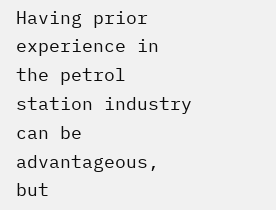Having prior experience in the petrol station industry can be advantageous, but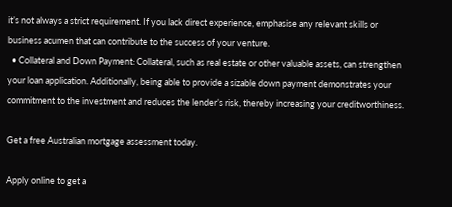it’s not always a strict requirement. If you lack direct experience, emphasise any relevant skills or business acumen that can contribute to the success of your venture.
  • Collateral and Down Payment: Collateral, such as real estate or other valuable assets, can strengthen your loan application. Additionally, being able to provide a sizable down payment demonstrates your commitment to the investment and reduces the lender’s risk, thereby increasing your creditworthiness.

Get a free Australian mortgage assessment today.

Apply online to get a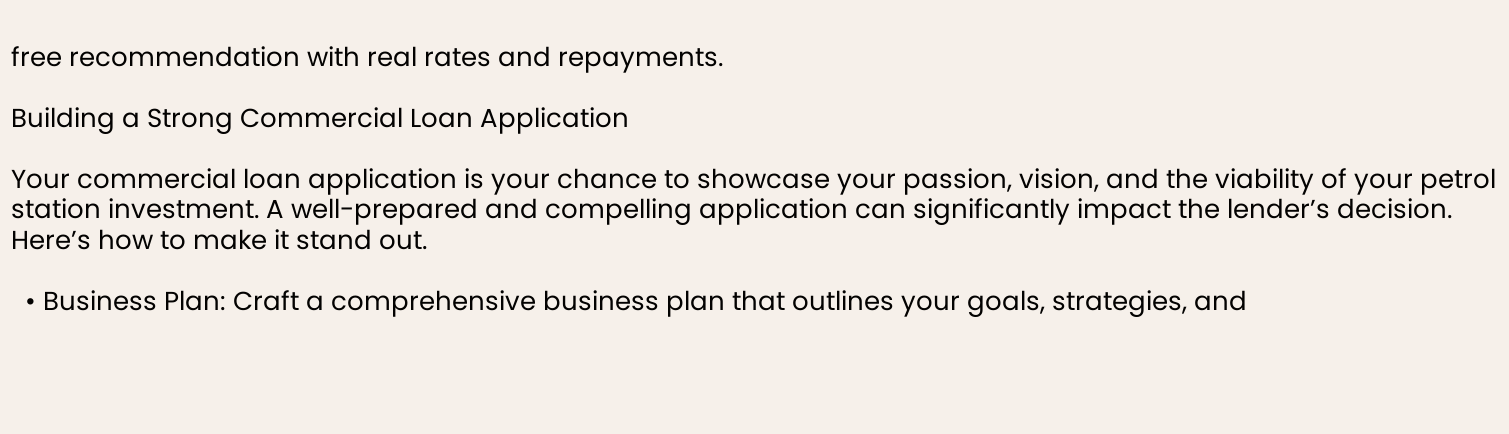free recommendation with real rates and repayments.

Building a Strong Commercial Loan Application

Your commercial loan application is your chance to showcase your passion, vision, and the viability of your petrol station investment. A well-prepared and compelling application can significantly impact the lender’s decision. Here’s how to make it stand out.

  • Business Plan: Craft a comprehensive business plan that outlines your goals, strategies, and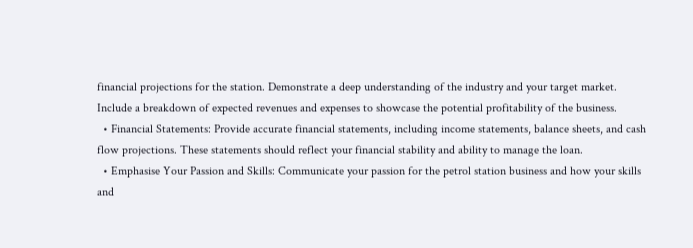financial projections for the station. Demonstrate a deep understanding of the industry and your target market. Include a breakdown of expected revenues and expenses to showcase the potential profitability of the business.
  • Financial Statements: Provide accurate financial statements, including income statements, balance sheets, and cash flow projections. These statements should reflect your financial stability and ability to manage the loan.
  • Emphasise Your Passion and Skills: Communicate your passion for the petrol station business and how your skills and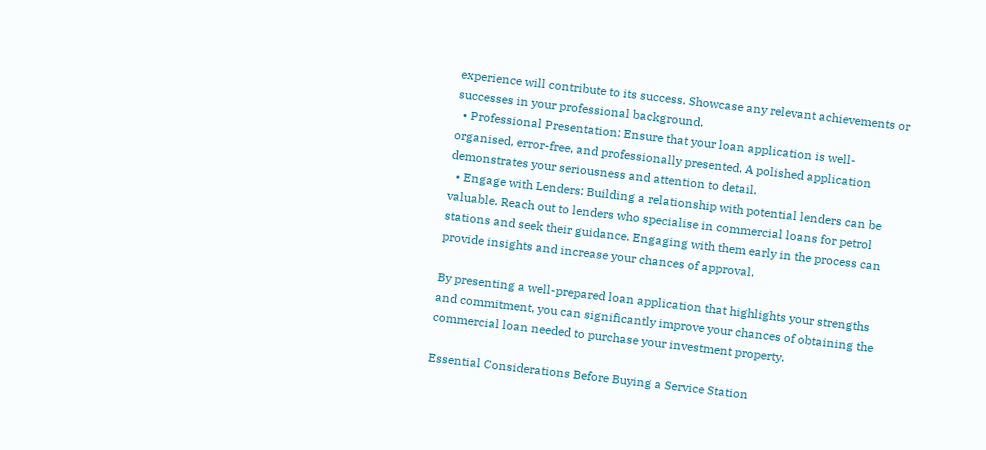experience will contribute to its success. Showcase any relevant achievements or successes in your professional background.
  • Professional Presentation: Ensure that your loan application is well-organised, error-free, and professionally presented. A polished application demonstrates your seriousness and attention to detail.
  • Engage with Lenders: Building a relationship with potential lenders can be valuable. Reach out to lenders who specialise in commercial loans for petrol stations and seek their guidance. Engaging with them early in the process can provide insights and increase your chances of approval.

By presenting a well-prepared loan application that highlights your strengths and commitment, you can significantly improve your chances of obtaining the commercial loan needed to purchase your investment property.

Essential Considerations Before Buying a Service Station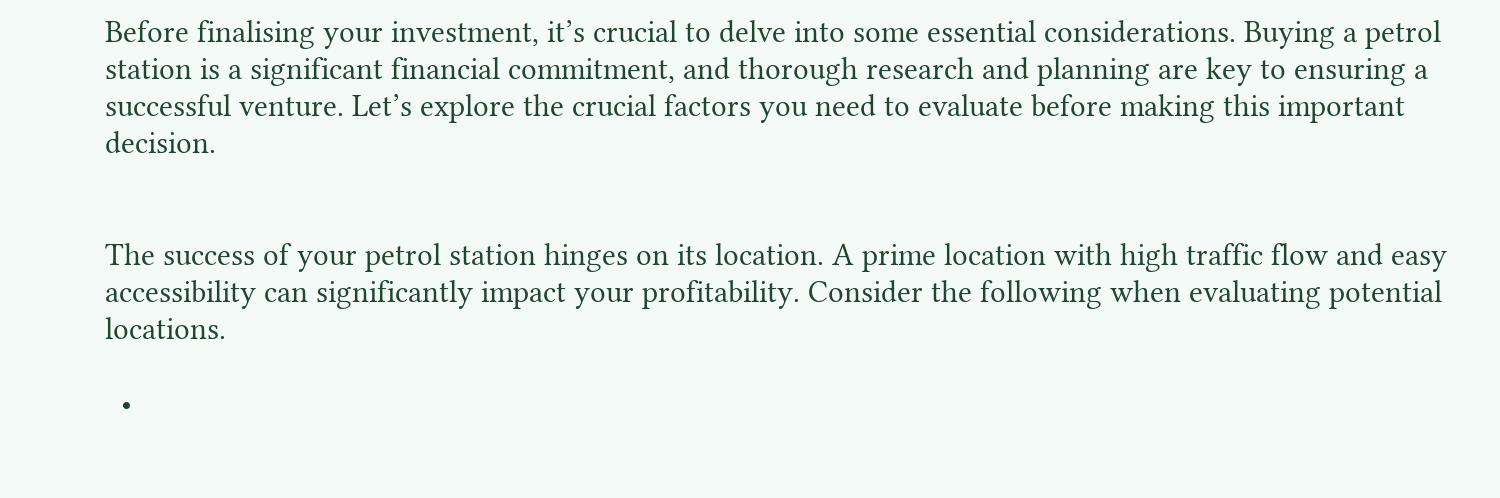Before finalising your investment, it’s crucial to delve into some essential considerations. Buying a petrol station is a significant financial commitment, and thorough research and planning are key to ensuring a successful venture. Let’s explore the crucial factors you need to evaluate before making this important decision.


The success of your petrol station hinges on its location. A prime location with high traffic flow and easy accessibility can significantly impact your profitability. Consider the following when evaluating potential locations.

  •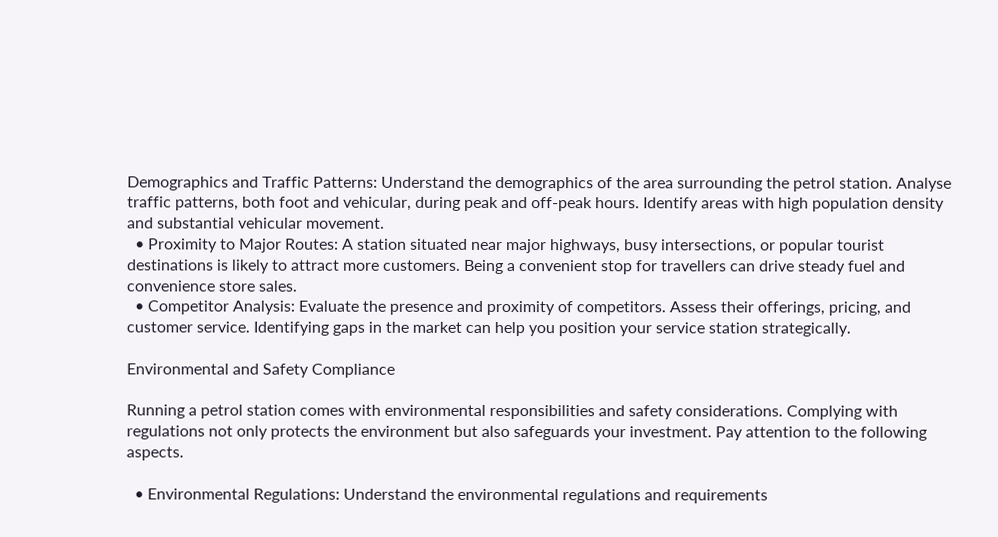Demographics and Traffic Patterns: Understand the demographics of the area surrounding the petrol station. Analyse traffic patterns, both foot and vehicular, during peak and off-peak hours. Identify areas with high population density and substantial vehicular movement.
  • Proximity to Major Routes: A station situated near major highways, busy intersections, or popular tourist destinations is likely to attract more customers. Being a convenient stop for travellers can drive steady fuel and convenience store sales.
  • Competitor Analysis: Evaluate the presence and proximity of competitors. Assess their offerings, pricing, and customer service. Identifying gaps in the market can help you position your service station strategically.

Environmental and Safety Compliance

Running a petrol station comes with environmental responsibilities and safety considerations. Complying with regulations not only protects the environment but also safeguards your investment. Pay attention to the following aspects.

  • Environmental Regulations: Understand the environmental regulations and requirements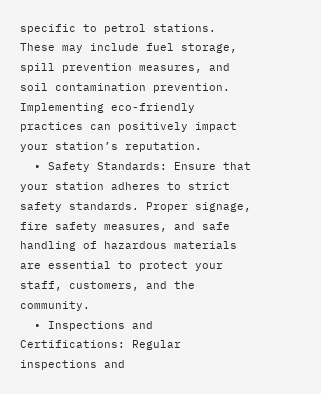specific to petrol stations. These may include fuel storage, spill prevention measures, and soil contamination prevention. Implementing eco-friendly practices can positively impact your station’s reputation.
  • Safety Standards: Ensure that your station adheres to strict safety standards. Proper signage, fire safety measures, and safe handling of hazardous materials are essential to protect your staff, customers, and the community.
  • Inspections and Certifications: Regular inspections and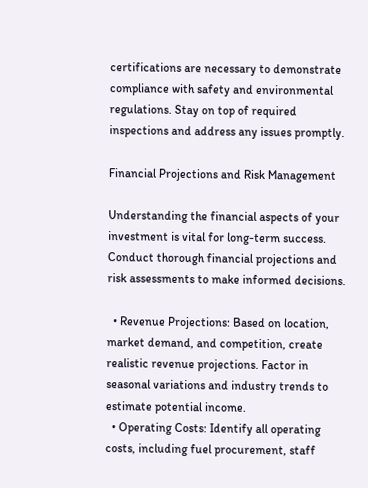certifications are necessary to demonstrate compliance with safety and environmental regulations. Stay on top of required inspections and address any issues promptly.

Financial Projections and Risk Management

Understanding the financial aspects of your investment is vital for long-term success. Conduct thorough financial projections and risk assessments to make informed decisions.

  • Revenue Projections: Based on location, market demand, and competition, create realistic revenue projections. Factor in seasonal variations and industry trends to estimate potential income.
  • Operating Costs: Identify all operating costs, including fuel procurement, staff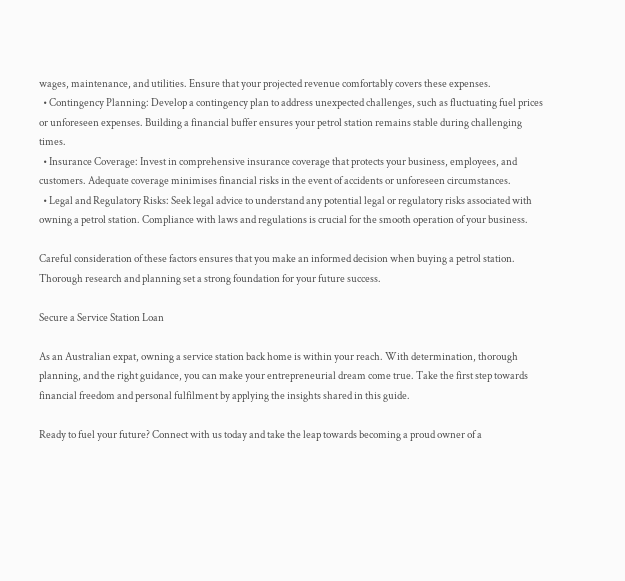wages, maintenance, and utilities. Ensure that your projected revenue comfortably covers these expenses.
  • Contingency Planning: Develop a contingency plan to address unexpected challenges, such as fluctuating fuel prices or unforeseen expenses. Building a financial buffer ensures your petrol station remains stable during challenging times.
  • Insurance Coverage: Invest in comprehensive insurance coverage that protects your business, employees, and customers. Adequate coverage minimises financial risks in the event of accidents or unforeseen circumstances.
  • Legal and Regulatory Risks: Seek legal advice to understand any potential legal or regulatory risks associated with owning a petrol station. Compliance with laws and regulations is crucial for the smooth operation of your business.

Careful consideration of these factors ensures that you make an informed decision when buying a petrol station. Thorough research and planning set a strong foundation for your future success.

Secure a Service Station Loan

As an Australian expat, owning a service station back home is within your reach. With determination, thorough planning, and the right guidance, you can make your entrepreneurial dream come true. Take the first step towards financial freedom and personal fulfilment by applying the insights shared in this guide.

Ready to fuel your future? Connect with us today and take the leap towards becoming a proud owner of a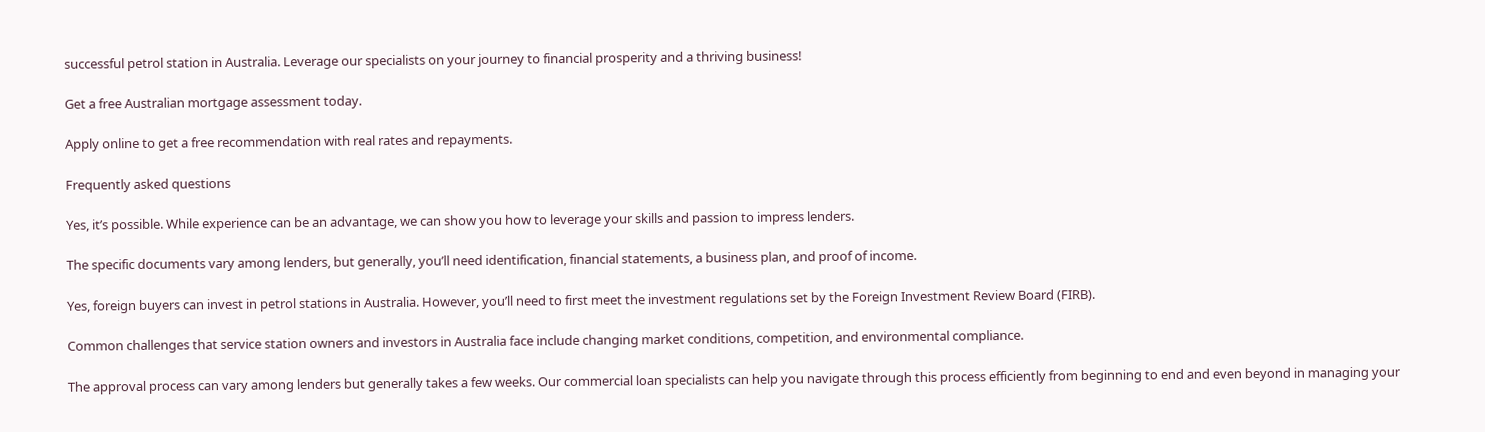successful petrol station in Australia. Leverage our specialists on your journey to financial prosperity and a thriving business!

Get a free Australian mortgage assessment today.

Apply online to get a free recommendation with real rates and repayments.

Frequently asked questions

Yes, it’s possible. While experience can be an advantage, we can show you how to leverage your skills and passion to impress lenders.

The specific documents vary among lenders, but generally, you’ll need identification, financial statements, a business plan, and proof of income.

Yes, foreign buyers can invest in petrol stations in Australia. However, you’ll need to first meet the investment regulations set by the Foreign Investment Review Board (FIRB).

Common challenges that service station owners and investors in Australia face include changing market conditions, competition, and environmental compliance.

The approval process can vary among lenders but generally takes a few weeks. Our commercial loan specialists can help you navigate through this process efficiently from beginning to end and even beyond in managing your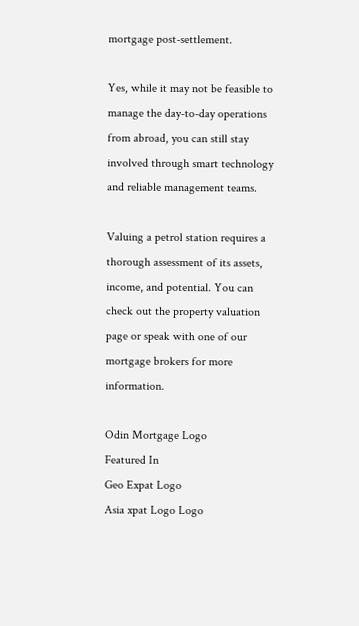mortgage post-settlement.

Yes, while it may not be feasible to manage the day-to-day operations from abroad, you can still stay involved through smart technology and reliable management teams.

Valuing a petrol station requires a thorough assessment of its assets, income, and potential. You can check out the property valuation page or speak with one of our mortgage brokers for more information.

Odin Mortgage Logo
Featured In
Geo Expat Logo
Asia xpat Logo Logo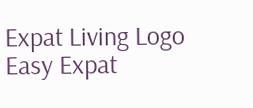Expat Living Logo
Easy Expat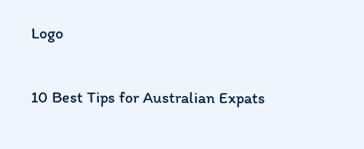Logo

10 Best Tips for Australian Expats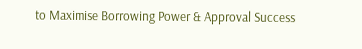to Maximise Borrowing Power & Approval Success